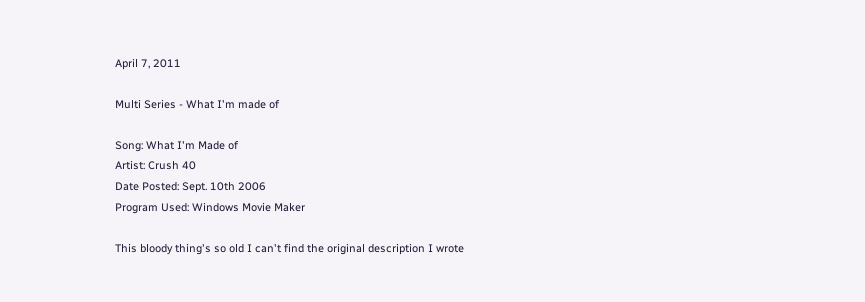April 7, 2011

Multi Series - What I'm made of

Song: What I'm Made of
Artist: Crush 40
Date Posted: Sept. 10th 2006
Program Used: Windows Movie Maker

This bloody thing's so old I can't find the original description I wrote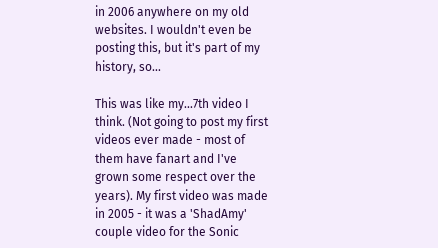in 2006 anywhere on my old websites. I wouldn't even be posting this, but it's part of my history, so...

This was like my...7th video I think. (Not going to post my first videos ever made - most of them have fanart and I've grown some respect over the years). My first video was made in 2005 - it was a 'ShadAmy' couple video for the Sonic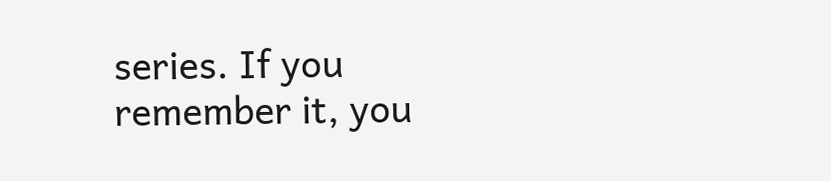series. If you remember it, you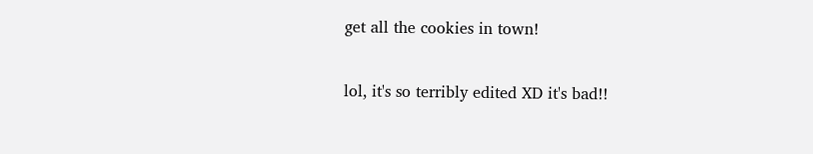get all the cookies in town!

lol, it's so terribly edited XD it's bad!!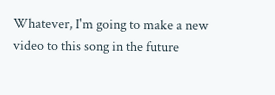Whatever, I'm going to make a new video to this song in the future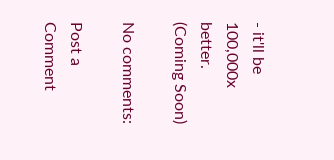- it'll be 100,000x better.
(Coming Soon)

No comments:

Post a Comment